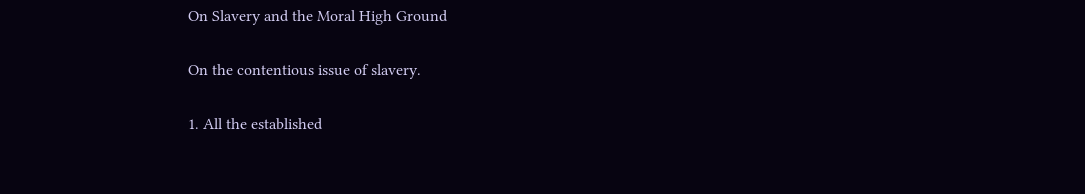On Slavery and the Moral High Ground

On the contentious issue of slavery.

1. All the established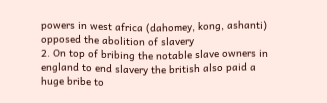powers in west africa (dahomey, kong, ashanti) opposed the abolition of slavery
2. On top of bribing the notable slave owners in england to end slavery the british also paid a huge bribe to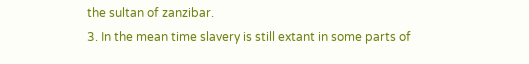the sultan of zanzibar.
3. In the mean time slavery is still extant in some parts of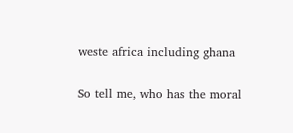weste africa including ghana

So tell me, who has the moral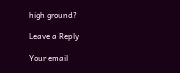high ground?

Leave a Reply

Your email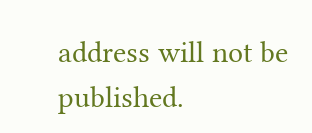address will not be published.